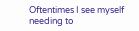Oftentimes I see myself needing to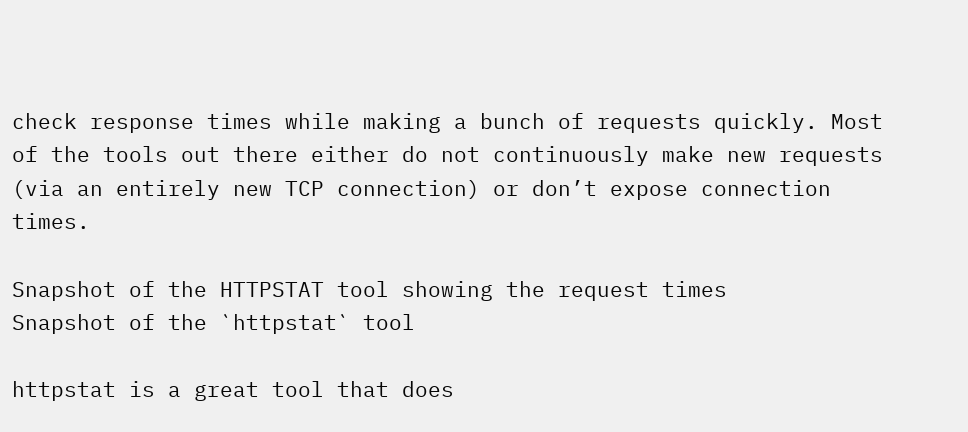check response times while making a bunch of requests quickly. Most of the tools out there either do not continuously make new requests (via an entirely new TCP connection) or don’t expose connection times.

Snapshot of the HTTPSTAT tool showing the request times
Snapshot of the `httpstat` tool

httpstat is a great tool that does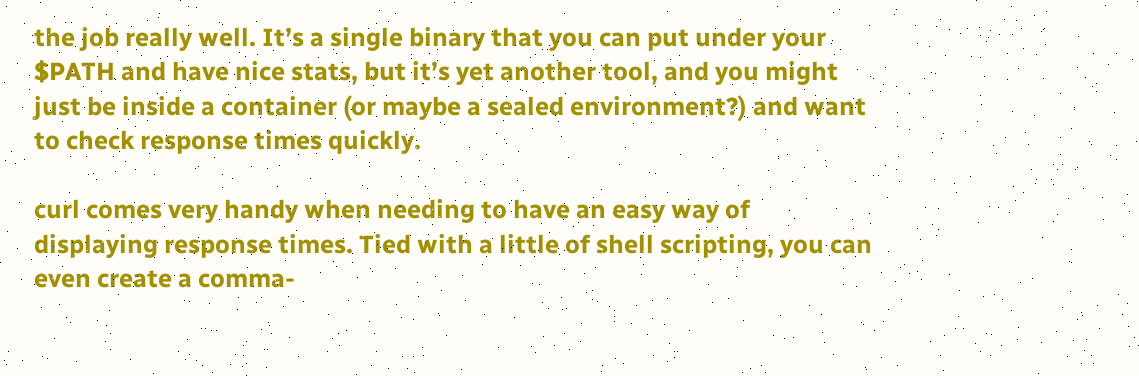the job really well. It’s a single binary that you can put under your $PATH and have nice stats, but it’s yet another tool, and you might just be inside a container (or maybe a sealed environment?) and want to check response times quickly.

curl comes very handy when needing to have an easy way of displaying response times. Tied with a little of shell scripting, you can even create a comma-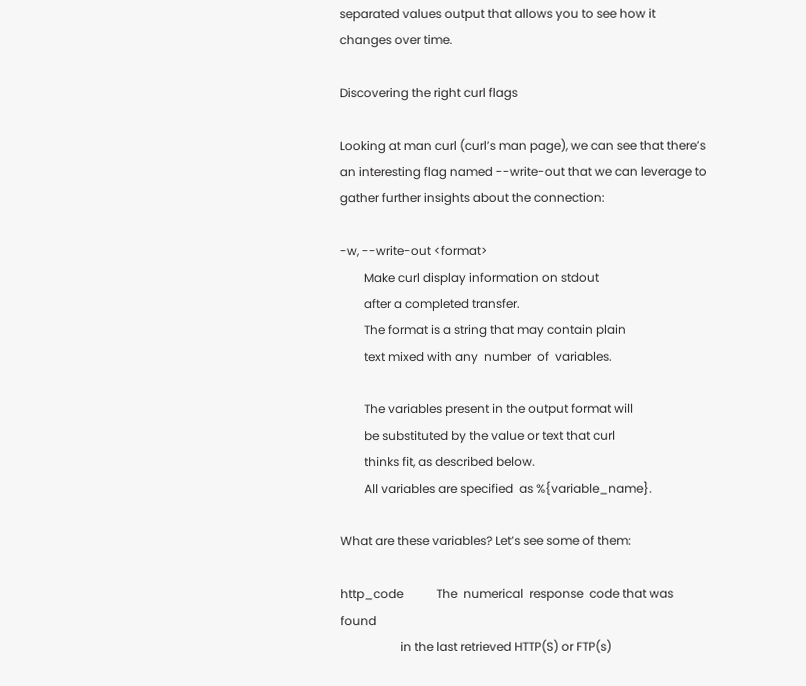separated values output that allows you to see how it changes over time.

Discovering the right curl flags

Looking at man curl (curl’s man page), we can see that there’s an interesting flag named --write-out that we can leverage to gather further insights about the connection:

-w, --write-out <format>
        Make curl display information on stdout
        after a completed transfer.
        The format is a string that may contain plain
        text mixed with any  number  of  variables.

        The variables present in the output format will
        be substituted by the value or text that curl
        thinks fit, as described below.
        All variables are specified  as %{variable_name}.

What are these variables? Let’s see some of them:

http_code           The  numerical  response  code that was found
                    in the last retrieved HTTP(S) or FTP(s)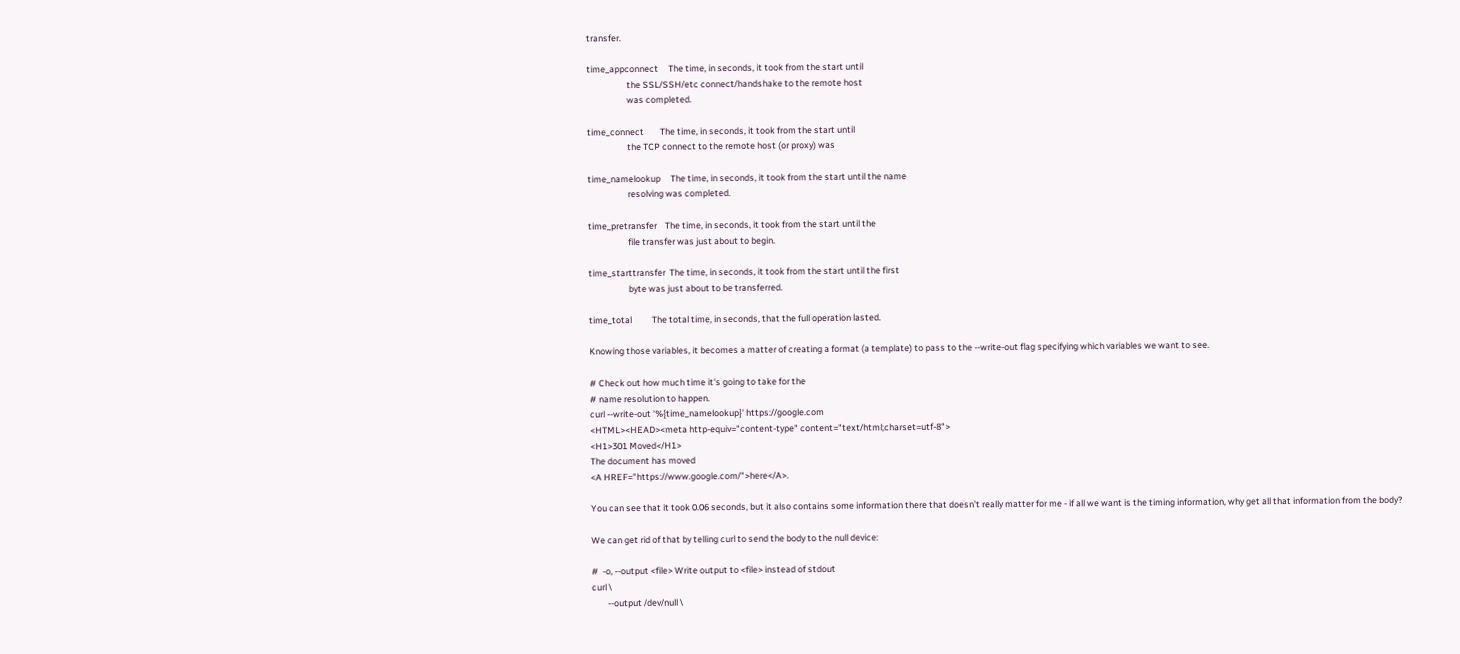transfer.

time_appconnect     The time, in seconds, it took from the start until
                    the SSL/SSH/etc connect/handshake to the remote host
                    was completed.

time_connect        The time, in seconds, it took from the start until
                    the TCP connect to the remote host (or proxy) was

time_namelookup     The time, in seconds, it took from the start until the name
                    resolving was completed.

time_pretransfer    The time, in seconds, it took from the start until the
                    file transfer was just about to begin.

time_starttransfer  The time, in seconds, it took from the start until the first
                    byte was just about to be transferred.

time_total          The total time, in seconds, that the full operation lasted.

Knowing those variables, it becomes a matter of creating a format (a template) to pass to the --write-out flag specifying which variables we want to see.

# Check out how much time it's going to take for the
# name resolution to happen.
curl --write-out '%{time_namelookup}' https://google.com
<HTML><HEAD><meta http-equiv="content-type" content="text/html;charset=utf-8">
<H1>301 Moved</H1>
The document has moved
<A HREF="https://www.google.com/">here</A>.

You can see that it took 0.06 seconds, but it also contains some information there that doesn’t really matter for me - if all we want is the timing information, why get all that information from the body?

We can get rid of that by telling curl to send the body to the null device:

#  -o, --output <file> Write output to <file> instead of stdout
curl \
        --output /dev/null \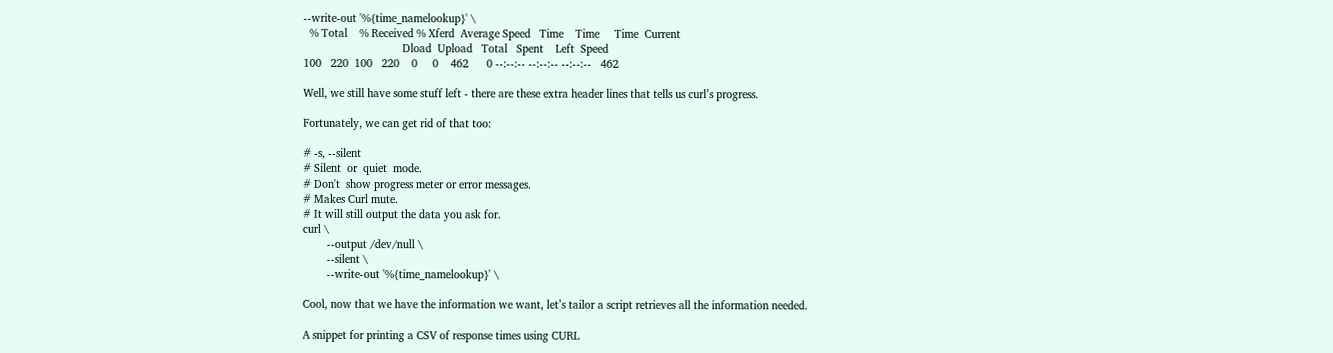--write-out '%{time_namelookup}' \
  % Total    % Received % Xferd  Average Speed   Time    Time     Time  Current
                                 Dload  Upload   Total   Spent    Left  Speed
100   220  100   220    0     0    462      0 --:--:-- --:--:-- --:--:--   462

Well, we still have some stuff left - there are these extra header lines that tells us curl’s progress.

Fortunately, we can get rid of that too:

# -s, --silent
# Silent  or  quiet  mode.
# Don't  show progress meter or error messages.
# Makes Curl mute.
# It will still output the data you ask for.
curl \
        --output /dev/null \
        --silent \
        --write-out '%{time_namelookup}' \

Cool, now that we have the information we want, let’s tailor a script retrieves all the information needed.

A snippet for printing a CSV of response times using CURL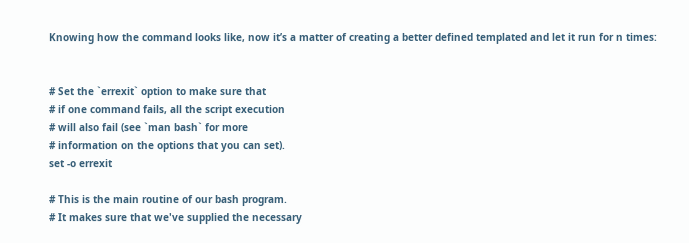Knowing how the command looks like, now it’s a matter of creating a better defined templated and let it run for n times:


# Set the `errexit` option to make sure that
# if one command fails, all the script execution
# will also fail (see `man bash` for more
# information on the options that you can set).
set -o errexit

# This is the main routine of our bash program.
# It makes sure that we've supplied the necessary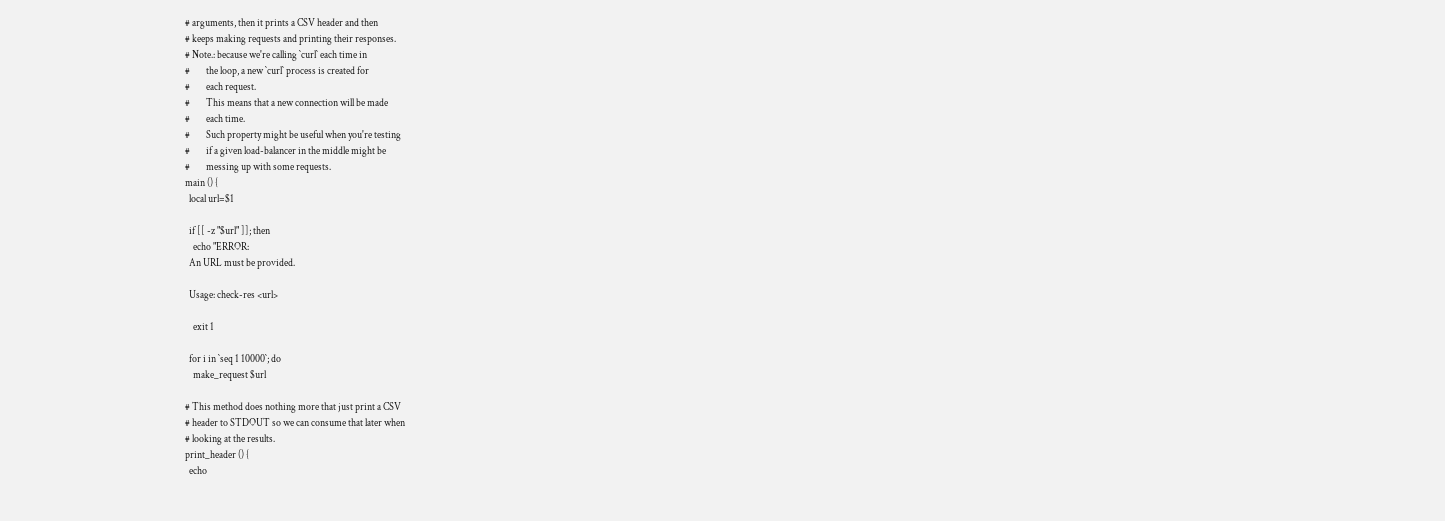# arguments, then it prints a CSV header and then
# keeps making requests and printing their responses.
# Note.: because we're calling `curl` each time in
#        the loop, a new `curl` process is created for
#        each request.
#        This means that a new connection will be made
#        each time.
#        Such property might be useful when you're testing
#        if a given load-balancer in the middle might be
#        messing up with some requests.
main () {
  local url=$1

  if [[ -z "$url" ]]; then
    echo "ERROR:
  An URL must be provided.

  Usage: check-res <url>

    exit 1

  for i in `seq 1 10000`; do
    make_request $url

# This method does nothing more that just print a CSV
# header to STDOUT so we can consume that later when
# looking at the results.
print_header () {
  echo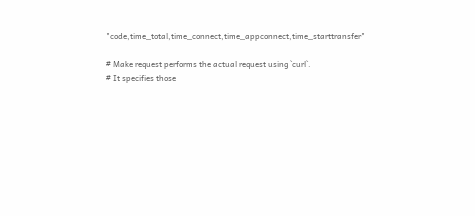"code,time_total,time_connect,time_appconnect,time_starttransfer"

# Make request performs the actual request using `curl`.
# It specifies those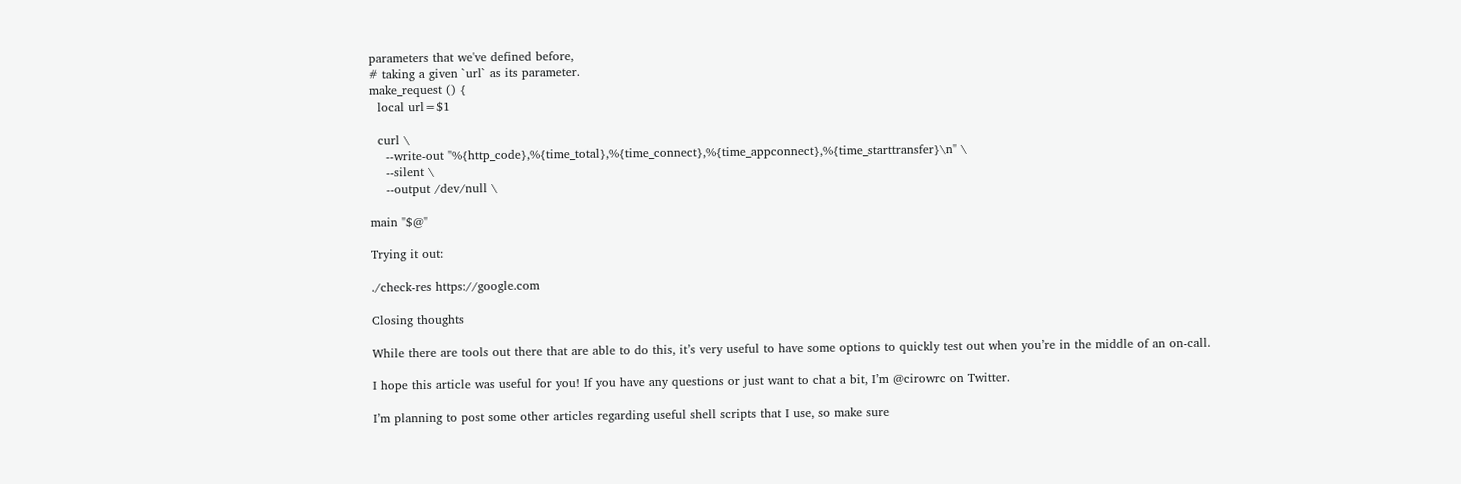parameters that we've defined before,
# taking a given `url` as its parameter.
make_request () {
  local url=$1

  curl \
    --write-out "%{http_code},%{time_total},%{time_connect},%{time_appconnect},%{time_starttransfer}\n" \
    --silent \
    --output /dev/null \

main "$@"

Trying it out:

./check-res https://google.com

Closing thoughts

While there are tools out there that are able to do this, it’s very useful to have some options to quickly test out when you’re in the middle of an on-call.

I hope this article was useful for you! If you have any questions or just want to chat a bit, I’m @cirowrc on Twitter.

I’m planning to post some other articles regarding useful shell scripts that I use, so make sure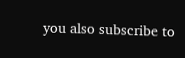you also subscribe to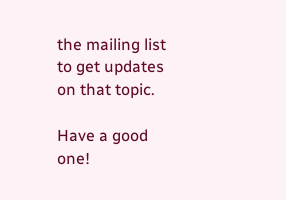the mailing list to get updates on that topic.

Have a good one!